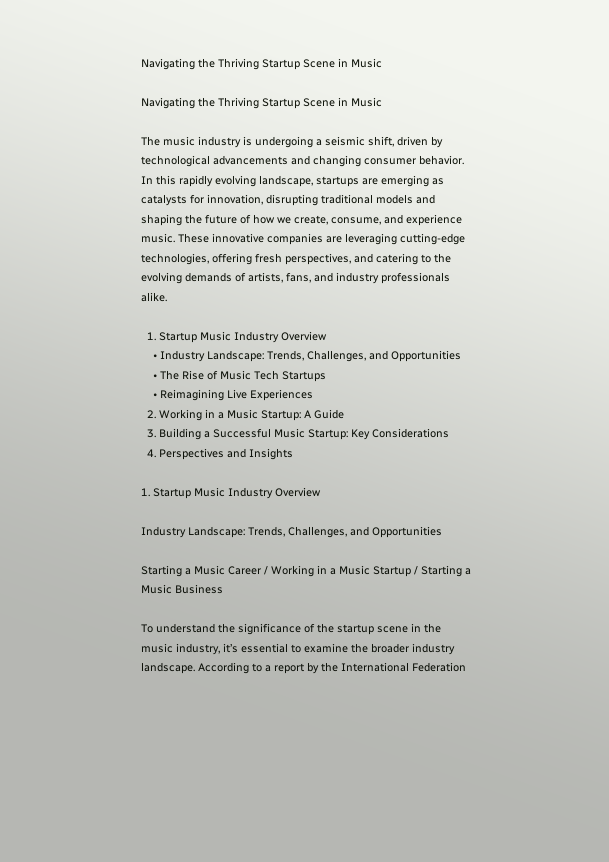Navigating the Thriving Startup Scene in Music

Navigating the Thriving Startup Scene in Music

The music industry is undergoing a seismic shift, driven by technological advancements and changing consumer behavior. In this rapidly evolving landscape, startups are emerging as catalysts for innovation, disrupting traditional models and shaping the future of how we create, consume, and experience music. These innovative companies are leveraging cutting-edge technologies, offering fresh perspectives, and catering to the evolving demands of artists, fans, and industry professionals alike.

  1. Startup Music Industry Overview
    • Industry Landscape: Trends, Challenges, and Opportunities
    • The Rise of Music Tech Startups
    • Reimagining Live Experiences
  2. Working in a Music Startup: A Guide
  3. Building a Successful Music Startup: Key Considerations
  4. Perspectives and Insights

1. Startup Music Industry Overview

Industry Landscape: Trends, Challenges, and Opportunities

Starting a Music Career / Working in a Music Startup / Starting a Music Business

To understand the significance of the startup scene in the music industry, it’s essential to examine the broader industry landscape. According to a report by the International Federation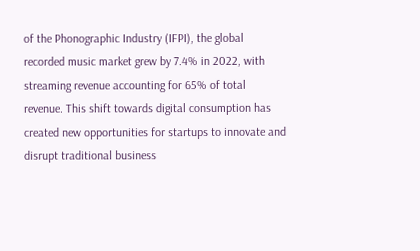of the Phonographic Industry (IFPI), the global recorded music market grew by 7.4% in 2022, with streaming revenue accounting for 65% of total revenue. This shift towards digital consumption has created new opportunities for startups to innovate and disrupt traditional business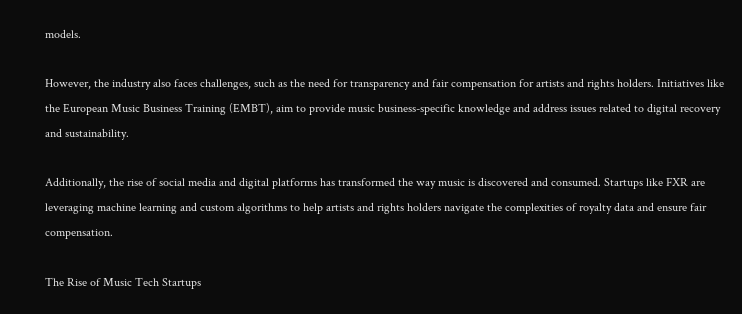models.

However, the industry also faces challenges, such as the need for transparency and fair compensation for artists and rights holders. Initiatives like the European Music Business Training (EMBT), aim to provide music business-specific knowledge and address issues related to digital recovery and sustainability.

Additionally, the rise of social media and digital platforms has transformed the way music is discovered and consumed. Startups like FXR are leveraging machine learning and custom algorithms to help artists and rights holders navigate the complexities of royalty data and ensure fair compensation.

The Rise of Music Tech Startups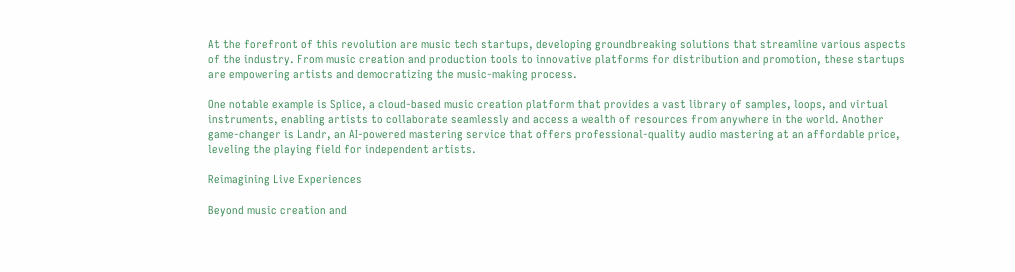At the forefront of this revolution are music tech startups, developing groundbreaking solutions that streamline various aspects of the industry. From music creation and production tools to innovative platforms for distribution and promotion, these startups are empowering artists and democratizing the music-making process.

One notable example is Splice, a cloud-based music creation platform that provides a vast library of samples, loops, and virtual instruments, enabling artists to collaborate seamlessly and access a wealth of resources from anywhere in the world. Another game-changer is Landr, an AI-powered mastering service that offers professional-quality audio mastering at an affordable price, leveling the playing field for independent artists.

Reimagining Live Experiences

Beyond music creation and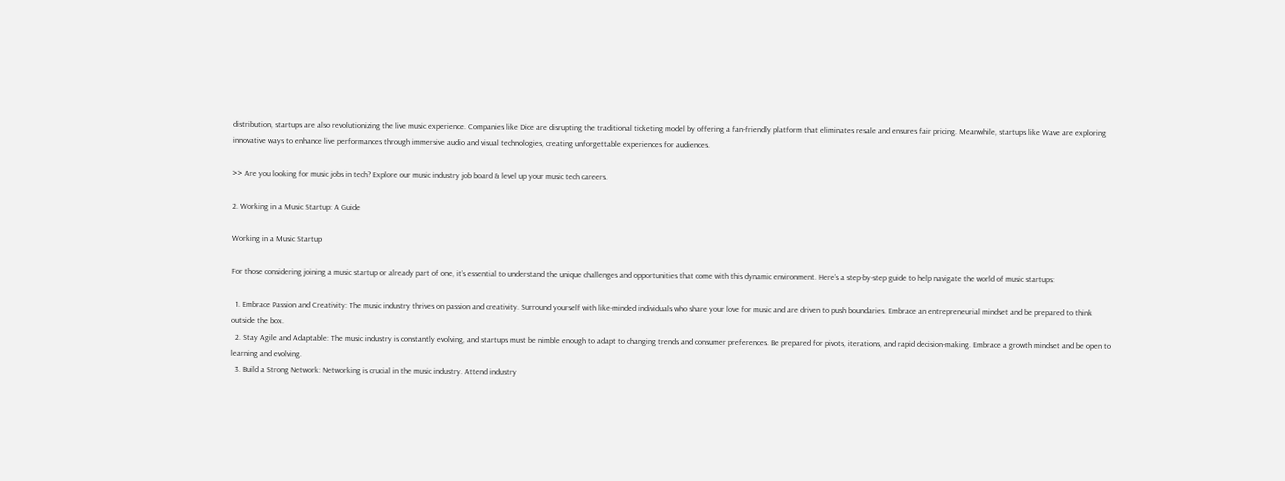distribution, startups are also revolutionizing the live music experience. Companies like Dice are disrupting the traditional ticketing model by offering a fan-friendly platform that eliminates resale and ensures fair pricing. Meanwhile, startups like Wave are exploring innovative ways to enhance live performances through immersive audio and visual technologies, creating unforgettable experiences for audiences.

>> Are you looking for music jobs in tech? Explore our music industry job board & level up your music tech careers.

2. Working in a Music Startup: A Guide

Working in a Music Startup

For those considering joining a music startup or already part of one, it’s essential to understand the unique challenges and opportunities that come with this dynamic environment. Here’s a step-by-step guide to help navigate the world of music startups:

  1. Embrace Passion and Creativity: The music industry thrives on passion and creativity. Surround yourself with like-minded individuals who share your love for music and are driven to push boundaries. Embrace an entrepreneurial mindset and be prepared to think outside the box.
  2. Stay Agile and Adaptable: The music industry is constantly evolving, and startups must be nimble enough to adapt to changing trends and consumer preferences. Be prepared for pivots, iterations, and rapid decision-making. Embrace a growth mindset and be open to learning and evolving.
  3. Build a Strong Network: Networking is crucial in the music industry. Attend industry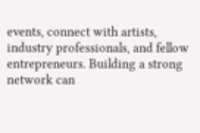events, connect with artists, industry professionals, and fellow entrepreneurs. Building a strong network can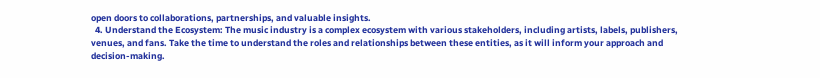open doors to collaborations, partnerships, and valuable insights.
  4. Understand the Ecosystem: The music industry is a complex ecosystem with various stakeholders, including artists, labels, publishers, venues, and fans. Take the time to understand the roles and relationships between these entities, as it will inform your approach and decision-making.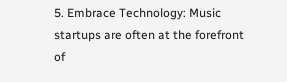5. Embrace Technology: Music startups are often at the forefront of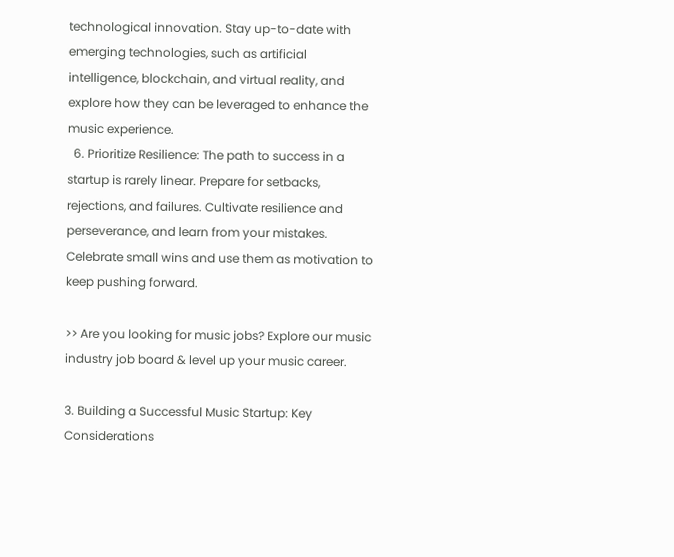technological innovation. Stay up-to-date with emerging technologies, such as artificial intelligence, blockchain, and virtual reality, and explore how they can be leveraged to enhance the music experience.
  6. Prioritize Resilience: The path to success in a startup is rarely linear. Prepare for setbacks, rejections, and failures. Cultivate resilience and perseverance, and learn from your mistakes. Celebrate small wins and use them as motivation to keep pushing forward.

>> Are you looking for music jobs? Explore our music industry job board & level up your music career.

3. Building a Successful Music Startup: Key Considerations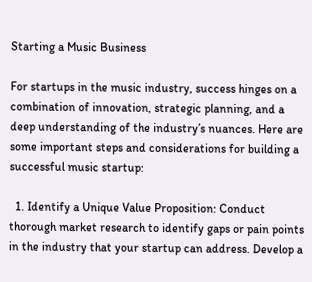Starting a Music Business

For startups in the music industry, success hinges on a combination of innovation, strategic planning, and a deep understanding of the industry’s nuances. Here are some important steps and considerations for building a successful music startup:

  1. Identify a Unique Value Proposition: Conduct thorough market research to identify gaps or pain points in the industry that your startup can address. Develop a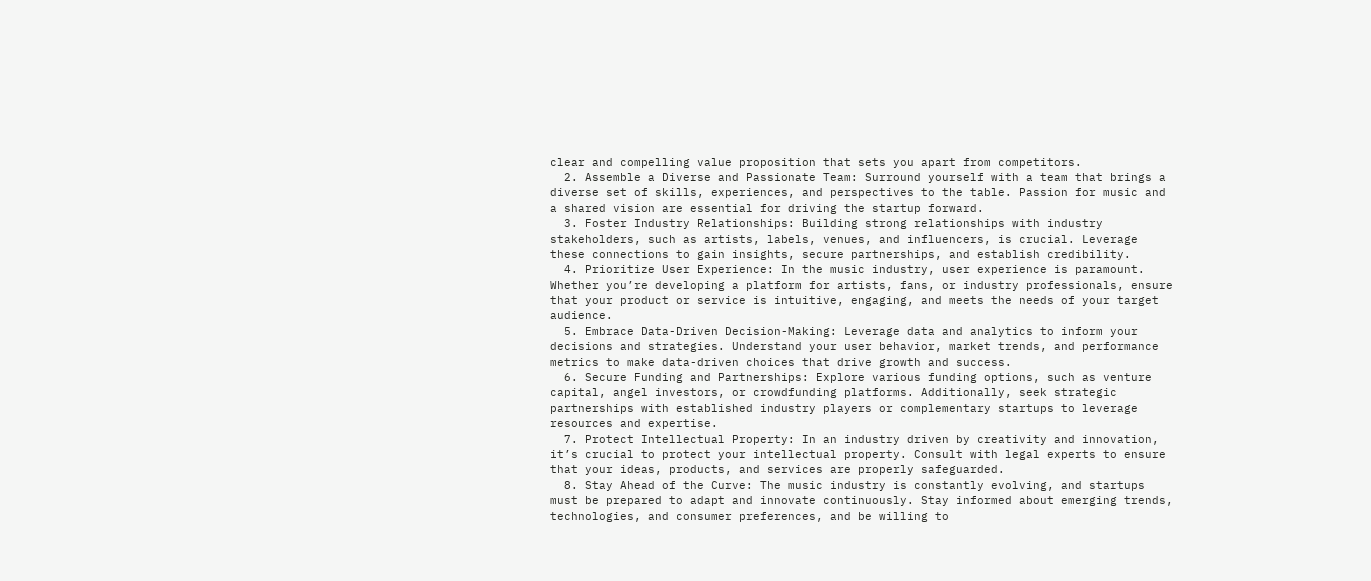clear and compelling value proposition that sets you apart from competitors.
  2. Assemble a Diverse and Passionate Team: Surround yourself with a team that brings a diverse set of skills, experiences, and perspectives to the table. Passion for music and a shared vision are essential for driving the startup forward.
  3. Foster Industry Relationships: Building strong relationships with industry stakeholders, such as artists, labels, venues, and influencers, is crucial. Leverage these connections to gain insights, secure partnerships, and establish credibility.
  4. Prioritize User Experience: In the music industry, user experience is paramount. Whether you’re developing a platform for artists, fans, or industry professionals, ensure that your product or service is intuitive, engaging, and meets the needs of your target audience.
  5. Embrace Data-Driven Decision-Making: Leverage data and analytics to inform your decisions and strategies. Understand your user behavior, market trends, and performance metrics to make data-driven choices that drive growth and success.
  6. Secure Funding and Partnerships: Explore various funding options, such as venture capital, angel investors, or crowdfunding platforms. Additionally, seek strategic partnerships with established industry players or complementary startups to leverage resources and expertise.
  7. Protect Intellectual Property: In an industry driven by creativity and innovation, it’s crucial to protect your intellectual property. Consult with legal experts to ensure that your ideas, products, and services are properly safeguarded.
  8. Stay Ahead of the Curve: The music industry is constantly evolving, and startups must be prepared to adapt and innovate continuously. Stay informed about emerging trends, technologies, and consumer preferences, and be willing to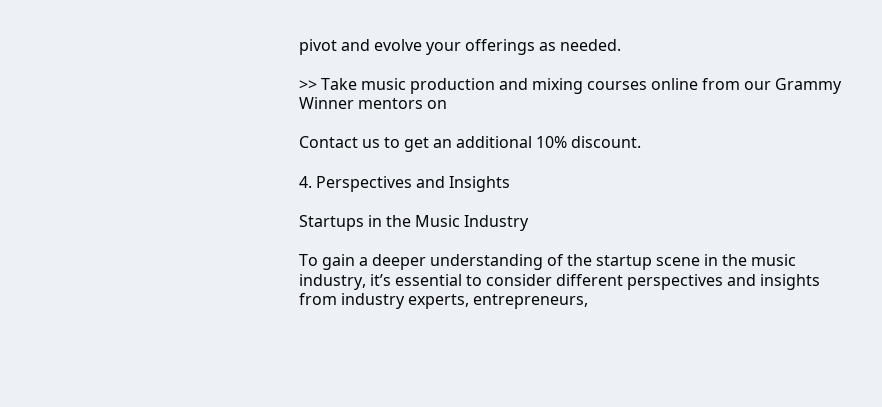pivot and evolve your offerings as needed.

>> Take music production and mixing courses online from our Grammy Winner mentors on

Contact us to get an additional 10% discount.

4. Perspectives and Insights

Startups in the Music Industry

To gain a deeper understanding of the startup scene in the music industry, it’s essential to consider different perspectives and insights from industry experts, entrepreneurs,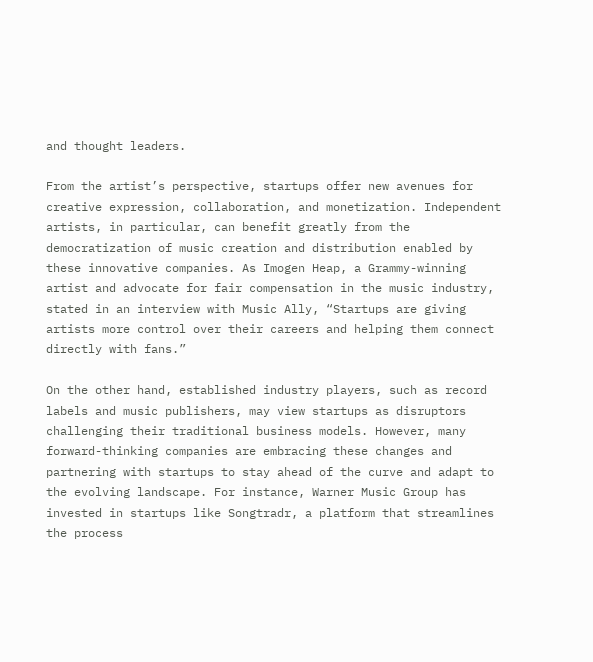and thought leaders.

From the artist’s perspective, startups offer new avenues for creative expression, collaboration, and monetization. Independent artists, in particular, can benefit greatly from the democratization of music creation and distribution enabled by these innovative companies. As Imogen Heap, a Grammy-winning artist and advocate for fair compensation in the music industry, stated in an interview with Music Ally, “Startups are giving artists more control over their careers and helping them connect directly with fans.”

On the other hand, established industry players, such as record labels and music publishers, may view startups as disruptors challenging their traditional business models. However, many forward-thinking companies are embracing these changes and partnering with startups to stay ahead of the curve and adapt to the evolving landscape. For instance, Warner Music Group has invested in startups like Songtradr, a platform that streamlines the process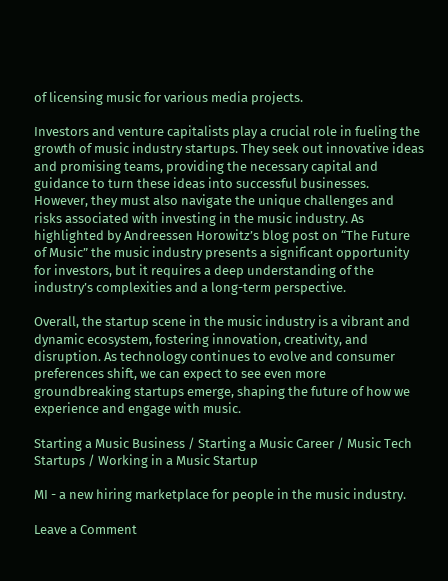of licensing music for various media projects.

Investors and venture capitalists play a crucial role in fueling the growth of music industry startups. They seek out innovative ideas and promising teams, providing the necessary capital and guidance to turn these ideas into successful businesses. However, they must also navigate the unique challenges and risks associated with investing in the music industry. As highlighted by Andreessen Horowitz’s blog post on “The Future of Music” the music industry presents a significant opportunity for investors, but it requires a deep understanding of the industry’s complexities and a long-term perspective.

Overall, the startup scene in the music industry is a vibrant and dynamic ecosystem, fostering innovation, creativity, and disruption. As technology continues to evolve and consumer preferences shift, we can expect to see even more groundbreaking startups emerge, shaping the future of how we experience and engage with music.

Starting a Music Business / Starting a Music Career / Music Tech Startups / Working in a Music Startup

MI - a new hiring marketplace for people in the music industry.

Leave a Comment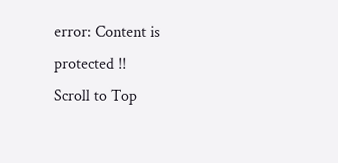error: Content is protected !!
Scroll to Top